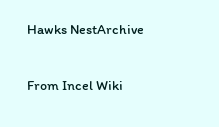Hawks NestArchive

From Incel Wiki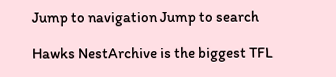Jump to navigation Jump to search

Hawks NestArchive is the biggest TFL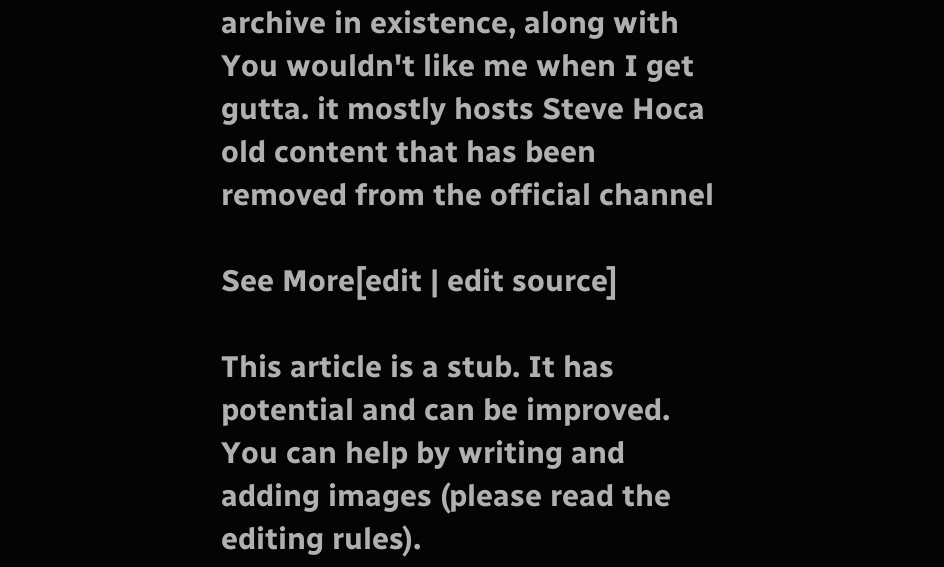archive in existence, along with You wouldn't like me when I get gutta. it mostly hosts Steve Hoca old content that has been removed from the official channel

See More[edit | edit source]

This article is a stub. It has potential and can be improved. You can help by writing and adding images (please read the editing rules).